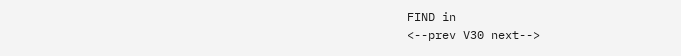FIND in
<--prev V30 next-->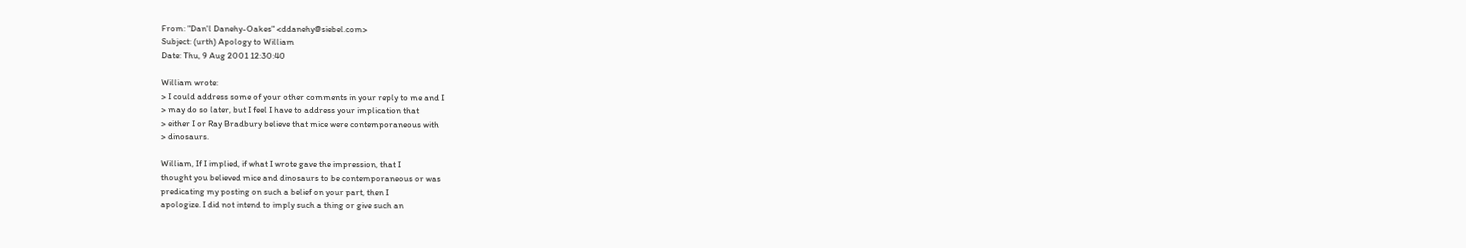From: "Dan'l Danehy-Oakes" <ddanehy@siebel.com>
Subject: (urth) Apology to William
Date: Thu, 9 Aug 2001 12:30:40

William wrote:
> I could address some of your other comments in your reply to me and I
> may do so later, but I feel I have to address your implication that
> either I or Ray Bradbury believe that mice were contemporaneous with
> dinosaurs.

William, If I implied, if what I wrote gave the impression, that I
thought you believed mice and dinosaurs to be contemporaneous or was
predicating my posting on such a belief on your part, then I
apologize. I did not intend to imply such a thing or give such an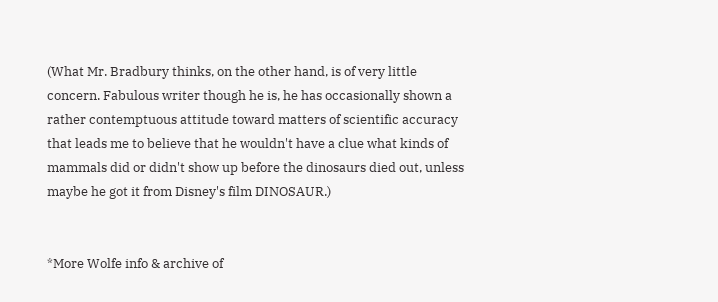(What Mr. Bradbury thinks, on the other hand, is of very little
concern. Fabulous writer though he is, he has occasionally shown a
rather contemptuous attitude toward matters of scientific accuracy
that leads me to believe that he wouldn't have a clue what kinds of
mammals did or didn't show up before the dinosaurs died out, unless
maybe he got it from Disney's film DINOSAUR.)


*More Wolfe info & archive of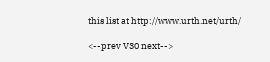this list at http://www.urth.net/urth/

<--prev V30 next-->